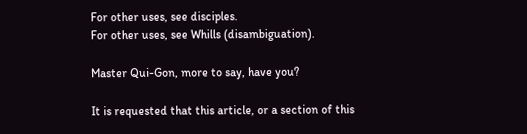For other uses, see disciples.
For other uses, see Whills (disambiguation).

Master Qui-Gon, more to say, have you?

It is requested that this article, or a section of this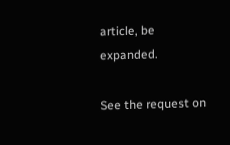article, be expanded.

See the request on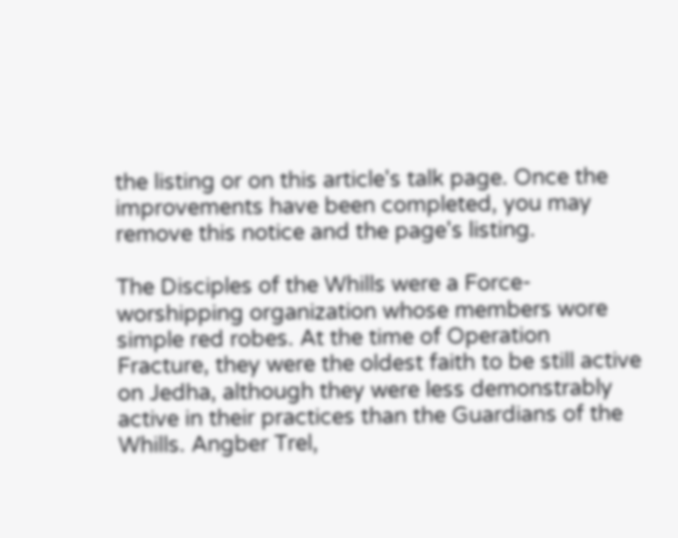the listing or on this article's talk page. Once the improvements have been completed, you may remove this notice and the page's listing.

The Disciples of the Whills were a Force-worshipping organization whose members wore simple red robes. At the time of Operation Fracture, they were the oldest faith to be still active on Jedha, although they were less demonstrably active in their practices than the Guardians of the Whills. Angber Trel,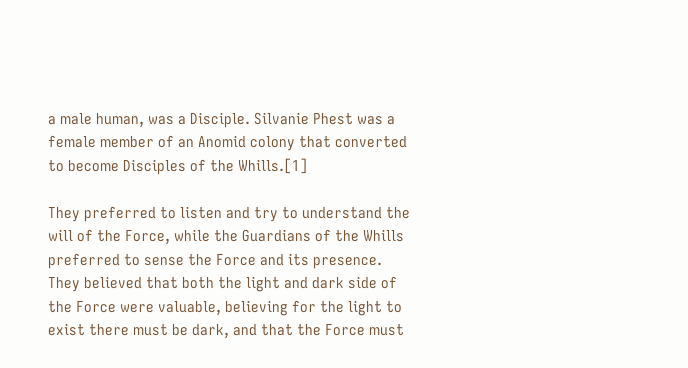a male human, was a Disciple. Silvanie Phest was a female member of an Anomid colony that converted to become Disciples of the Whills.[1]

They preferred to listen and try to understand the will of the Force, while the Guardians of the Whills preferred to sense the Force and its presence. They believed that both the light and dark side of the Force were valuable, believing for the light to exist there must be dark, and that the Force must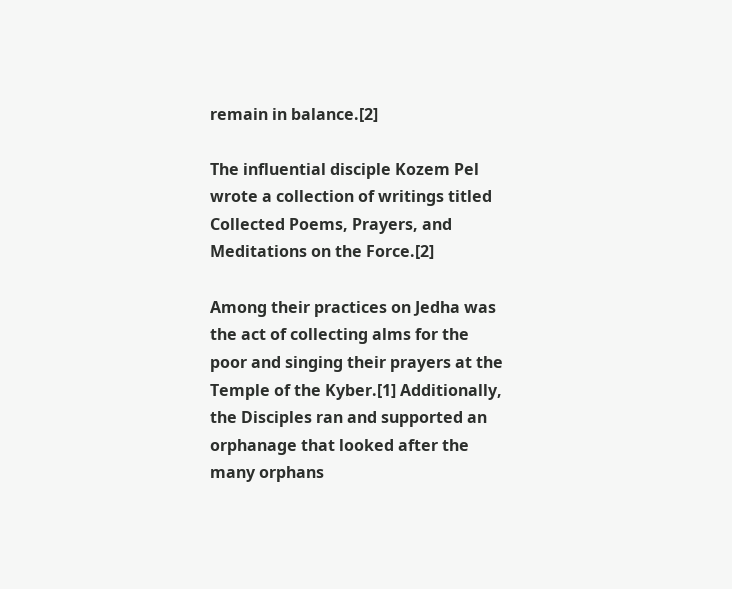remain in balance.[2]

The influential disciple Kozem Pel wrote a collection of writings titled Collected Poems, Prayers, and Meditations on the Force.[2]

Among their practices on Jedha was the act of collecting alms for the poor and singing their prayers at the Temple of the Kyber.[1] Additionally, the Disciples ran and supported an orphanage that looked after the many orphans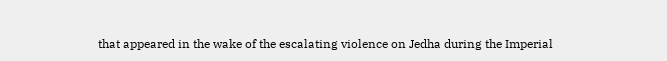that appeared in the wake of the escalating violence on Jedha during the Imperial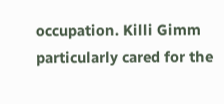occupation. Killi Gimm particularly cared for the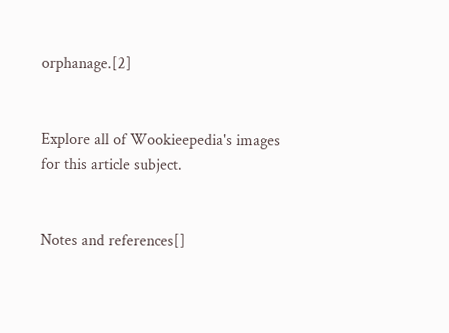orphanage.[2]


Explore all of Wookieepedia's images for this article subject.


Notes and references[]